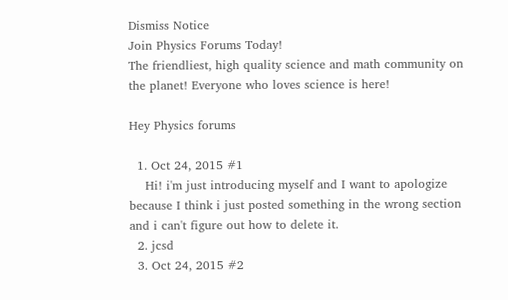Dismiss Notice
Join Physics Forums Today!
The friendliest, high quality science and math community on the planet! Everyone who loves science is here!

Hey Physics forums

  1. Oct 24, 2015 #1
    Hi! i'm just introducing myself and I want to apologize because I think i just posted something in the wrong section and i can't figure out how to delete it.
  2. jcsd
  3. Oct 24, 2015 #2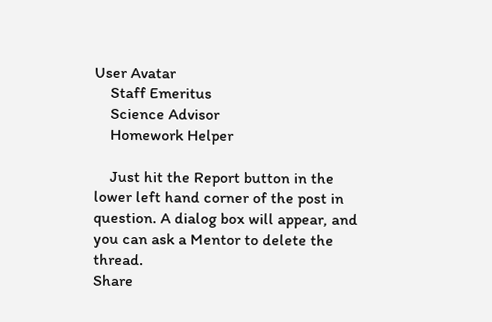User Avatar
    Staff Emeritus
    Science Advisor
    Homework Helper

    Just hit the Report button in the lower left hand corner of the post in question. A dialog box will appear, and you can ask a Mentor to delete the thread.
Share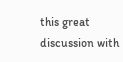this great discussion with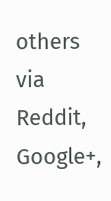others via Reddit, Google+,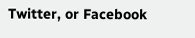Twitter, or Facebook